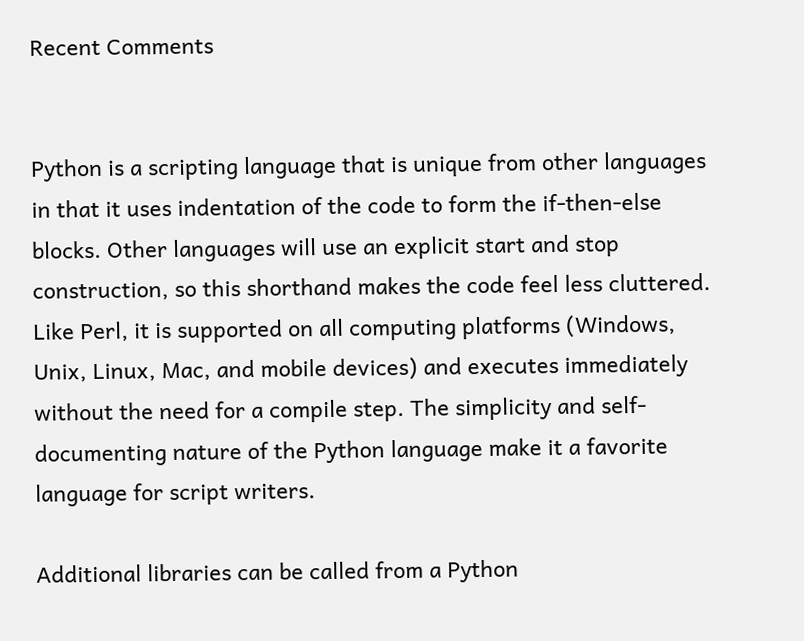Recent Comments


Python is a scripting language that is unique from other languages in that it uses indentation of the code to form the if-then-else blocks. Other languages will use an explicit start and stop construction, so this shorthand makes the code feel less cluttered. Like Perl, it is supported on all computing platforms (Windows, Unix, Linux, Mac, and mobile devices) and executes immediately without the need for a compile step. The simplicity and self-documenting nature of the Python language make it a favorite language for script writers.

Additional libraries can be called from a Python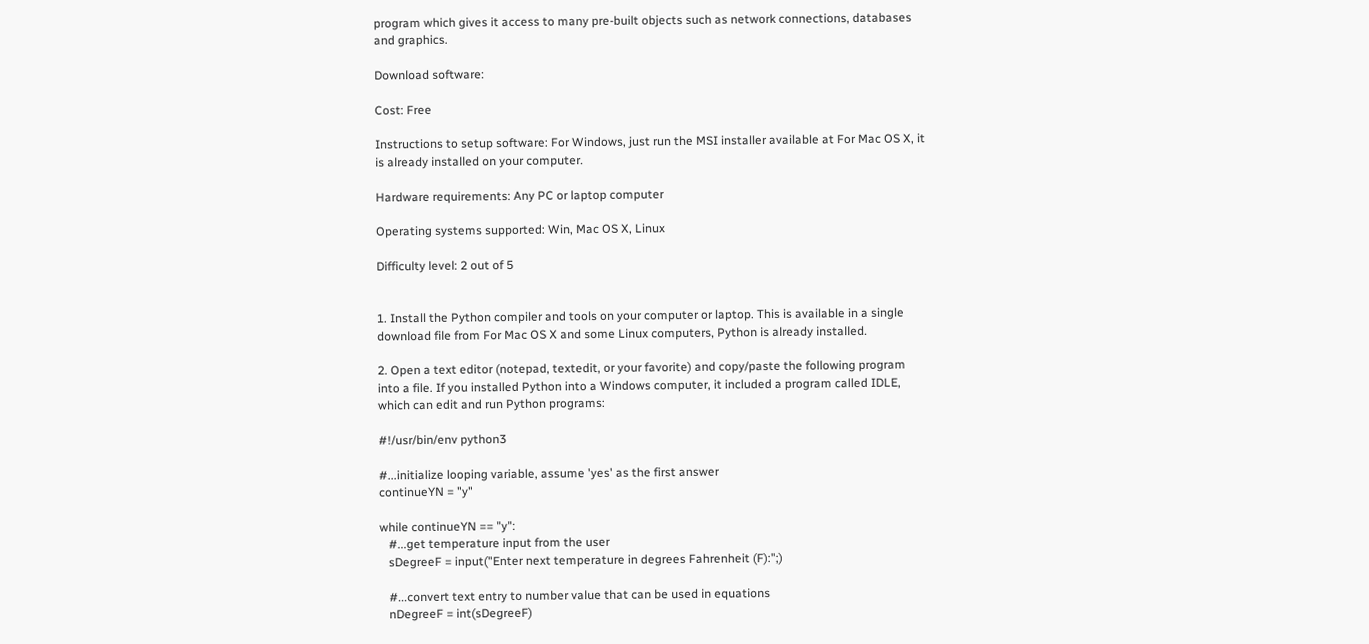program which gives it access to many pre-built objects such as network connections, databases and graphics.

Download software:

Cost: Free

Instructions to setup software: For Windows, just run the MSI installer available at For Mac OS X, it is already installed on your computer.

Hardware requirements: Any PC or laptop computer

Operating systems supported: Win, Mac OS X, Linux

Difficulty level: 2 out of 5


1. Install the Python compiler and tools on your computer or laptop. This is available in a single download file from For Mac OS X and some Linux computers, Python is already installed.

2. Open a text editor (notepad, textedit, or your favorite) and copy/paste the following program into a file. If you installed Python into a Windows computer, it included a program called IDLE, which can edit and run Python programs:

#!/usr/bin/env python3

#...initialize looping variable, assume 'yes' as the first answer
continueYN = "y"

while continueYN == "y":
   #...get temperature input from the user
   sDegreeF = input("Enter next temperature in degrees Fahrenheit (F):";)

   #...convert text entry to number value that can be used in equations
   nDegreeF = int(sDegreeF)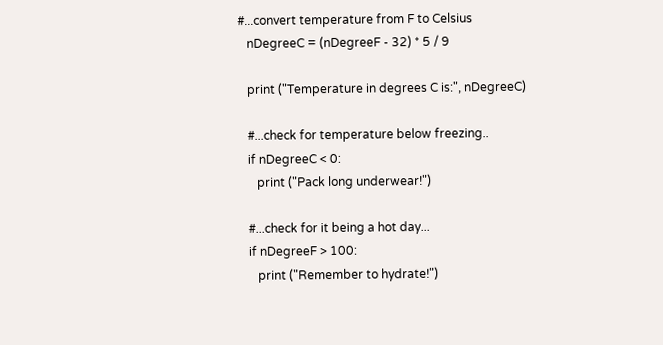#...convert temperature from F to Celsius
   nDegreeC = (nDegreeF - 32) * 5 / 9

   print ("Temperature in degrees C is:", nDegreeC)

   #...check for temperature below freezing..
   if nDegreeC < 0:
      print ("Pack long underwear!")

   #...check for it being a hot day...
   if nDegreeF > 100:
      print ("Remember to hydrate!")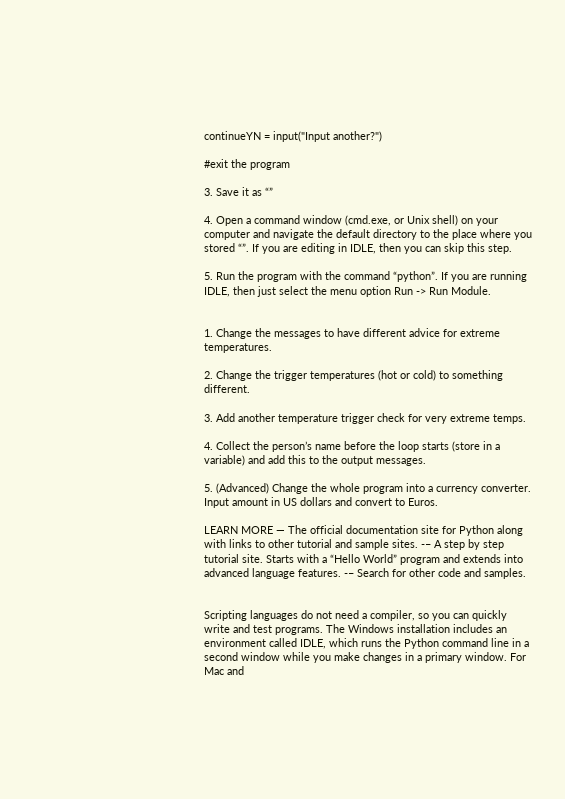continueYN = input("Input another?")

#exit the program

3. Save it as “”

4. Open a command window (cmd.exe, or Unix shell) on your computer and navigate the default directory to the place where you stored “”. If you are editing in IDLE, then you can skip this step.

5. Run the program with the command “python”. If you are running IDLE, then just select the menu option Run -> Run Module.


1. Change the messages to have different advice for extreme temperatures.

2. Change the trigger temperatures (hot or cold) to something different.

3. Add another temperature trigger check for very extreme temps.

4. Collect the person’s name before the loop starts (store in a variable) and add this to the output messages.

5. (Advanced) Change the whole program into a currency converter. Input amount in US dollars and convert to Euros.

LEARN MORE — The official documentation site for Python along with links to other tutorial and sample sites. -– A step by step tutorial site. Starts with a “Hello World” program and extends into advanced language features. -– Search for other code and samples.


Scripting languages do not need a compiler, so you can quickly write and test programs. The Windows installation includes an environment called IDLE, which runs the Python command line in a second window while you make changes in a primary window. For Mac and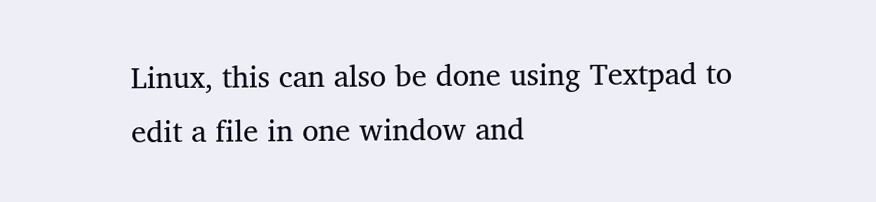Linux, this can also be done using Textpad to edit a file in one window and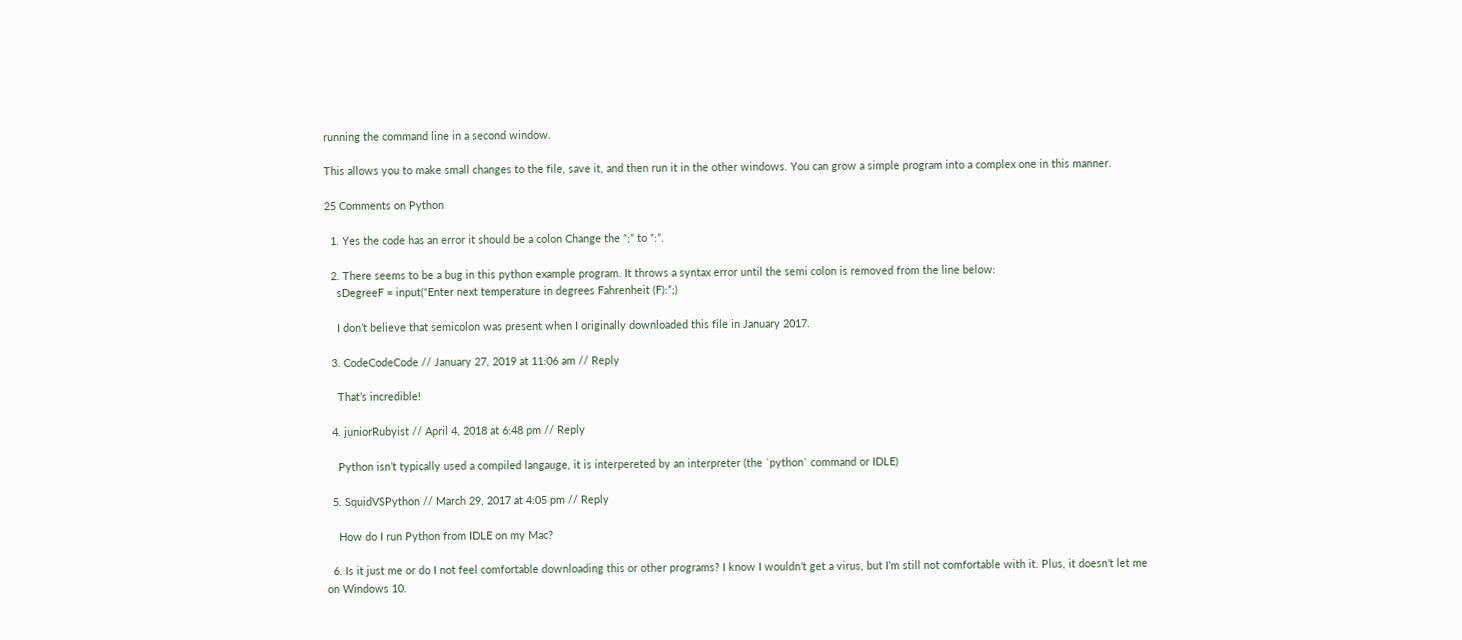running the command line in a second window.

This allows you to make small changes to the file, save it, and then run it in the other windows. You can grow a simple program into a complex one in this manner.

25 Comments on Python

  1. Yes the code has an error it should be a colon Change the “;” to “:”.

  2. There seems to be a bug in this python example program. It throws a syntax error until the semi colon is removed from the line below:
    sDegreeF = input(“Enter next temperature in degrees Fahrenheit (F):”;)

    I don’t believe that semicolon was present when I originally downloaded this file in January 2017.

  3. CodeCodeCode // January 27, 2019 at 11:06 am // Reply

    That’s incredible!

  4. juniorRubyist // April 4, 2018 at 6:48 pm // Reply

    Python isn’t typically used a compiled langauge, it is interpereted by an interpreter (the `python` command or IDLE)

  5. SquidVSPython // March 29, 2017 at 4:05 pm // Reply

    How do I run Python from IDLE on my Mac?

  6. Is it just me or do I not feel comfortable downloading this or other programs? I know I wouldn’t get a virus, but I’m still not comfortable with it. Plus, it doesn’t let me on Windows 10.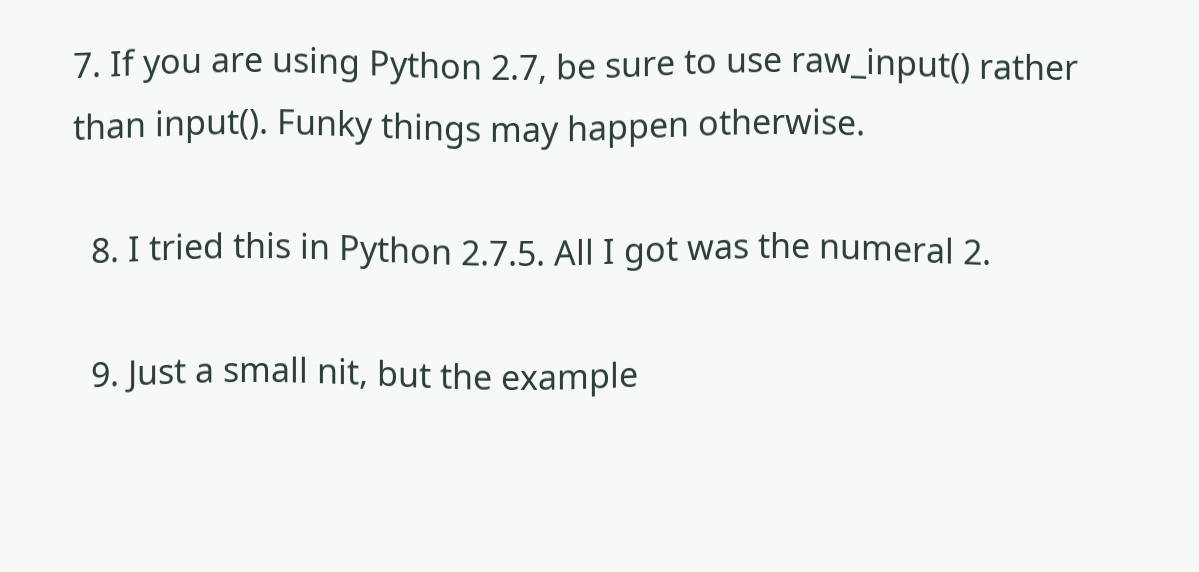7. If you are using Python 2.7, be sure to use raw_input() rather than input(). Funky things may happen otherwise.

  8. I tried this in Python 2.7.5. All I got was the numeral 2.

  9. Just a small nit, but the example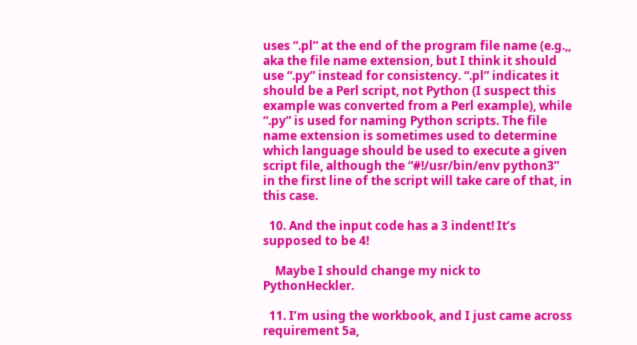uses “.pl” at the end of the program file name (e.g.,, aka the file name extension, but I think it should use “.py” instead for consistency. “.pl” indicates it should be a Perl script, not Python (I suspect this example was converted from a Perl example), while “.py” is used for naming Python scripts. The file name extension is sometimes used to determine which language should be used to execute a given script file, although the “#!/usr/bin/env python3” in the first line of the script will take care of that, in this case.

  10. And the input code has a 3 indent! It’s supposed to be 4!

    Maybe I should change my nick to PythonHeckler.

  11. I’m using the workbook, and I just came across requirement 5a,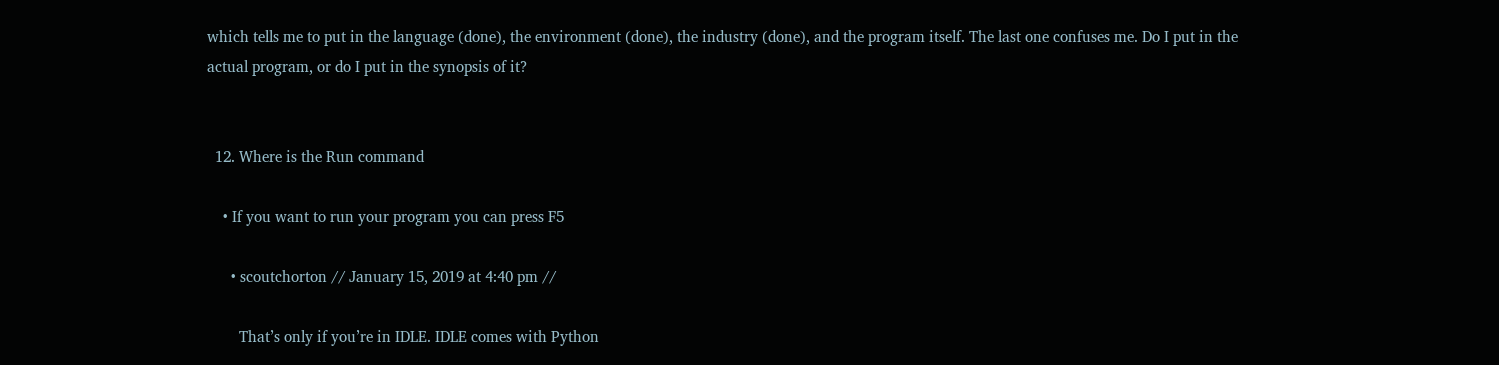which tells me to put in the language (done), the environment (done), the industry (done), and the program itself. The last one confuses me. Do I put in the actual program, or do I put in the synopsis of it?


  12. Where is the Run command

    • If you want to run your program you can press F5

      • scoutchorton // January 15, 2019 at 4:40 pm //

        That’s only if you’re in IDLE. IDLE comes with Python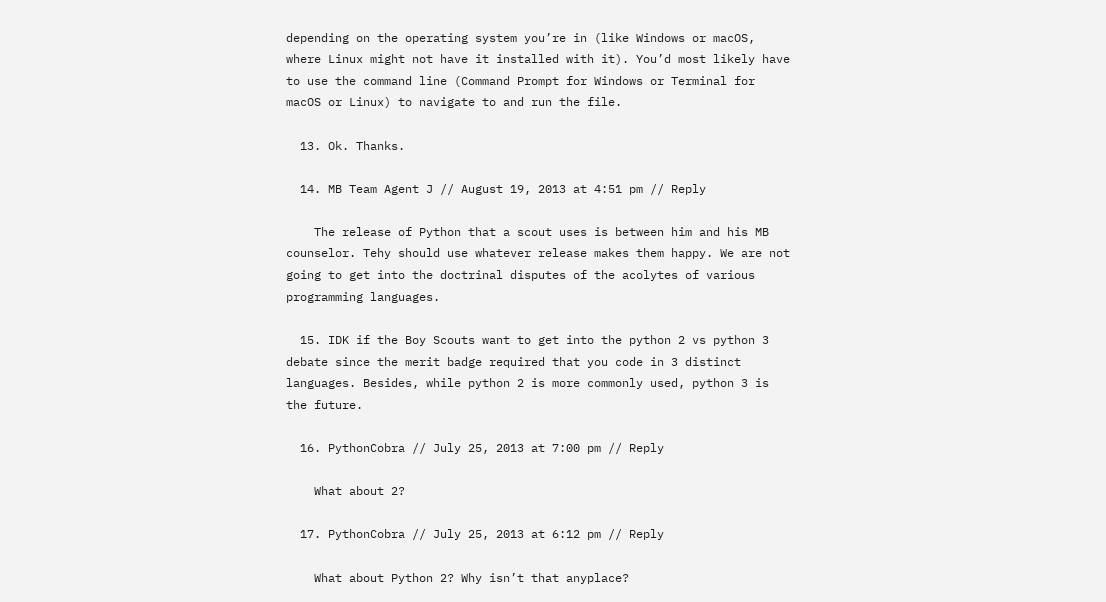depending on the operating system you’re in (like Windows or macOS, where Linux might not have it installed with it). You’d most likely have to use the command line (Command Prompt for Windows or Terminal for macOS or Linux) to navigate to and run the file.

  13. Ok. Thanks.

  14. MB Team Agent J // August 19, 2013 at 4:51 pm // Reply

    The release of Python that a scout uses is between him and his MB counselor. Tehy should use whatever release makes them happy. We are not going to get into the doctrinal disputes of the acolytes of various programming languages.

  15. IDK if the Boy Scouts want to get into the python 2 vs python 3 debate since the merit badge required that you code in 3 distinct languages. Besides, while python 2 is more commonly used, python 3 is the future.

  16. PythonCobra // July 25, 2013 at 7:00 pm // Reply

    What about 2?

  17. PythonCobra // July 25, 2013 at 6:12 pm // Reply

    What about Python 2? Why isn’t that anyplace?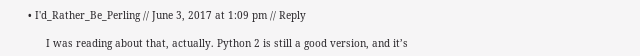• I'd_Rather_Be_Perling // June 3, 2017 at 1:09 pm // Reply

      I was reading about that, actually. Python 2 is still a good version, and it’s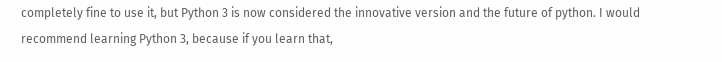completely fine to use it, but Python 3 is now considered the innovative version and the future of python. I would recommend learning Python 3, because if you learn that,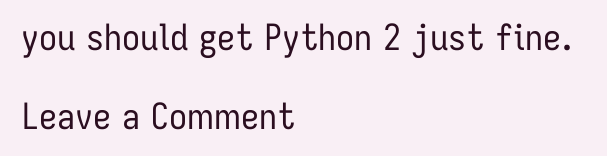you should get Python 2 just fine.

Leave a Comment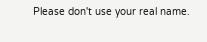Please don't use your real name.